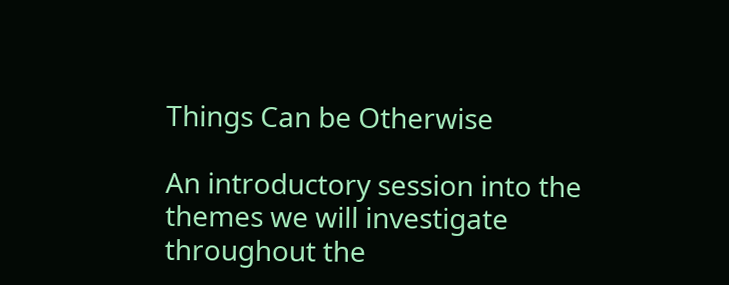Things Can be Otherwise

An introductory session into the themes we will investigate throughout the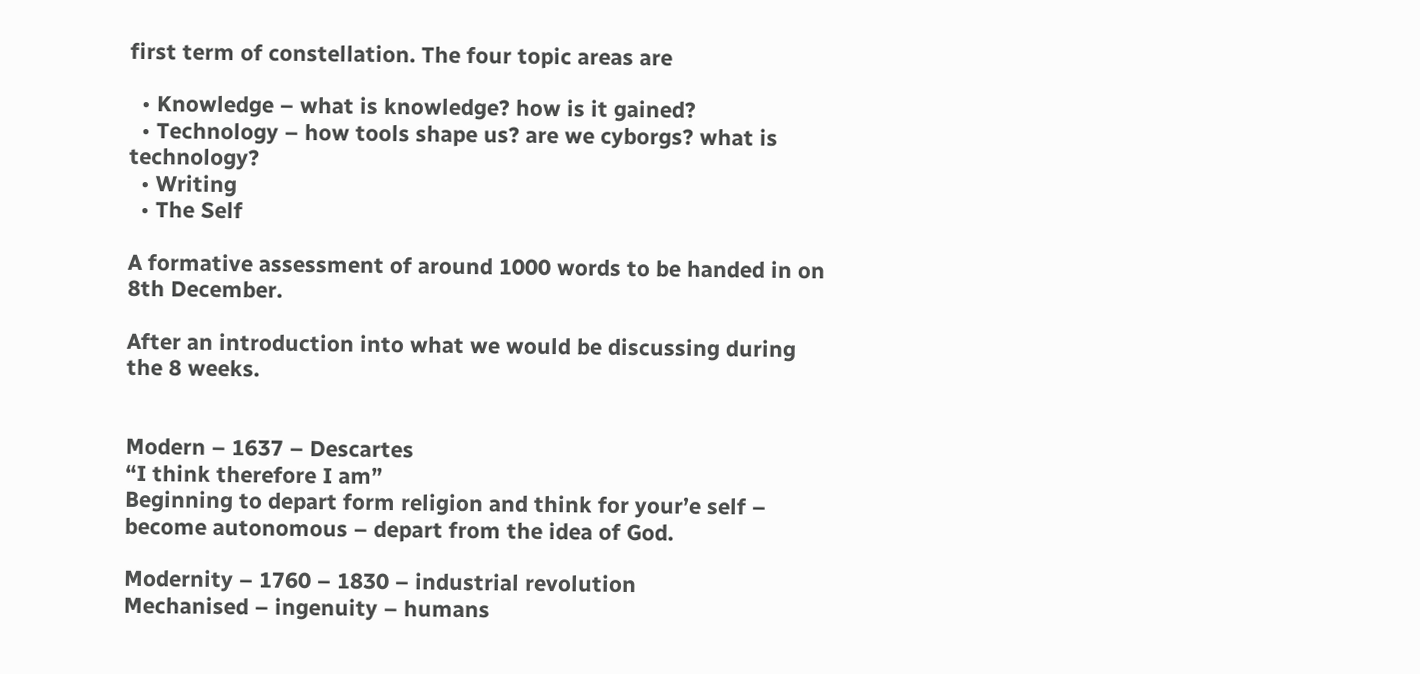first term of constellation. The four topic areas are

  • Knowledge – what is knowledge? how is it gained?
  • Technology – how tools shape us? are we cyborgs? what is technology?
  • Writing
  • The Self

A formative assessment of around 1000 words to be handed in on 8th December.

After an introduction into what we would be discussing during the 8 weeks.


Modern – 1637 – Descartes
“I think therefore I am”
Beginning to depart form religion and think for your’e self – become autonomous – depart from the idea of God.

Modernity – 1760 – 1830 – industrial revolution
Mechanised – ingenuity – humans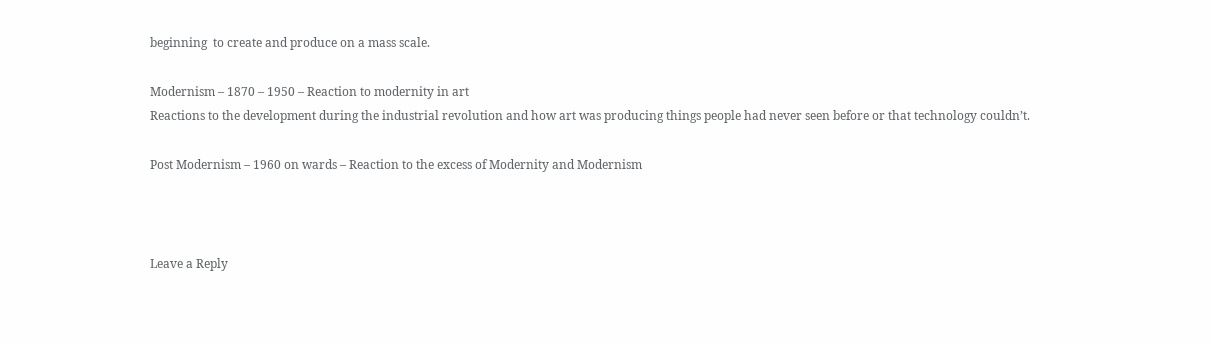beginning  to create and produce on a mass scale.

Modernism – 1870 – 1950 – Reaction to modernity in art
Reactions to the development during the industrial revolution and how art was producing things people had never seen before or that technology couldn’t.

Post Modernism – 1960 on wards – Reaction to the excess of Modernity and Modernism



Leave a Reply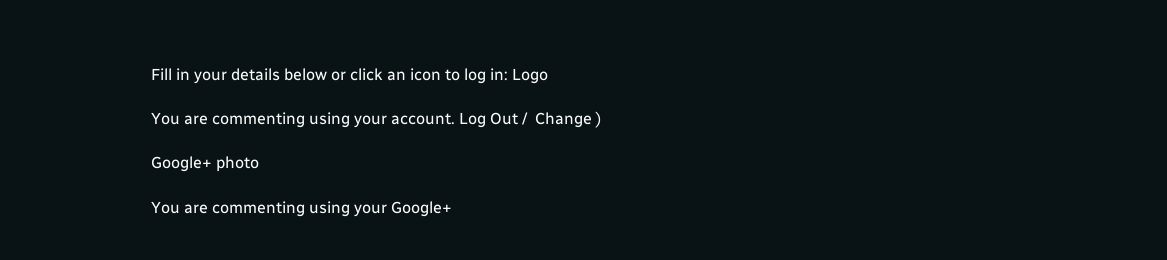Fill in your details below or click an icon to log in: Logo

You are commenting using your account. Log Out /  Change )

Google+ photo

You are commenting using your Google+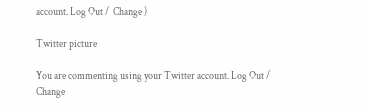account. Log Out /  Change )

Twitter picture

You are commenting using your Twitter account. Log Out /  Change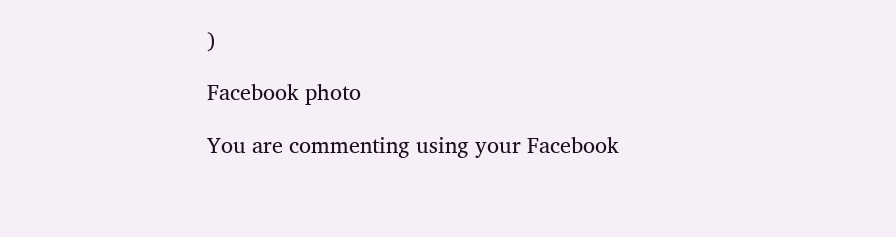)

Facebook photo

You are commenting using your Facebook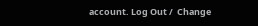account. Log Out /  Change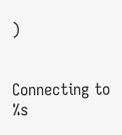)


Connecting to %s